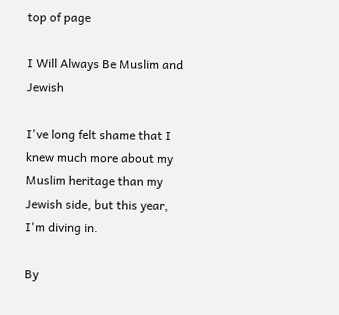top of page

I Will Always Be Muslim and Jewish

I've long felt shame that I knew much more about my Muslim heritage than my Jewish side, but this year, I'm diving in.

By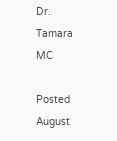Dr. Tamara MC

Posted August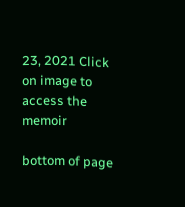23, 2021 Click on image to access the memoir

bottom of page